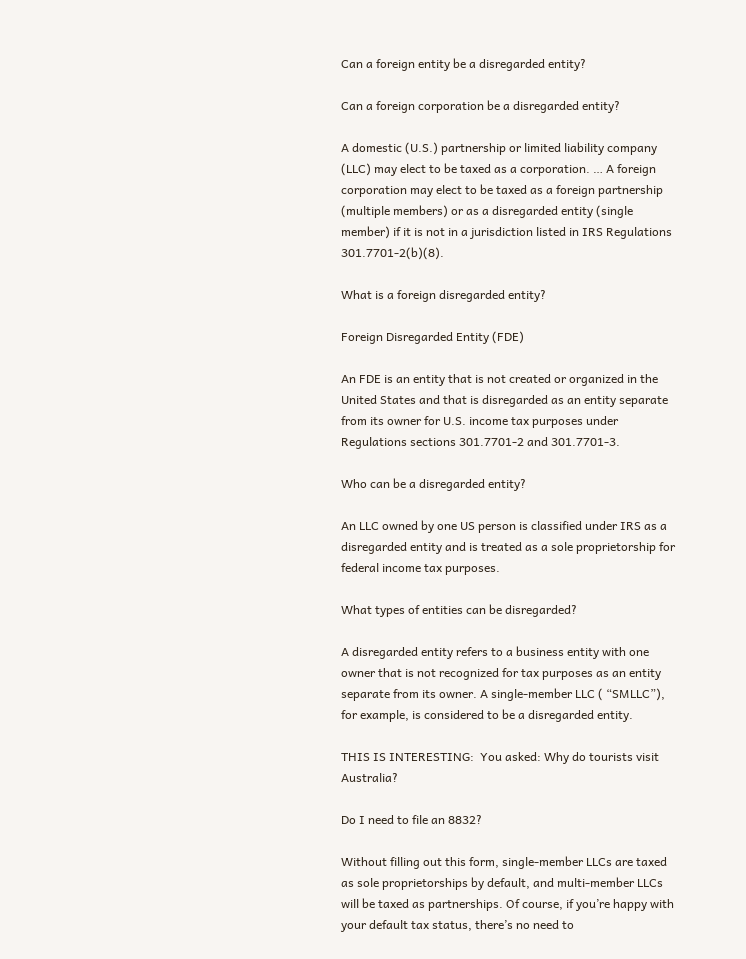Can a foreign entity be a disregarded entity?

Can a foreign corporation be a disregarded entity?

A domestic (U.S.) partnership or limited liability company (LLC) may elect to be taxed as a corporation. … A foreign corporation may elect to be taxed as a foreign partnership (multiple members) or as a disregarded entity (single member) if it is not in a jurisdiction listed in IRS Regulations 301.7701-2(b)(8).

What is a foreign disregarded entity?

Foreign Disregarded Entity (FDE)

An FDE is an entity that is not created or organized in the United States and that is disregarded as an entity separate from its owner for U.S. income tax purposes under Regulations sections 301.7701-2 and 301.7701-3.

Who can be a disregarded entity?

An LLC owned by one US person is classified under IRS as a disregarded entity and is treated as a sole proprietorship for federal income tax purposes.

What types of entities can be disregarded?

A disregarded entity refers to a business entity with one owner that is not recognized for tax purposes as an entity separate from its owner. A single-member LLC ( “SMLLC”), for example, is considered to be a disregarded entity.

THIS IS INTERESTING:  You asked: Why do tourists visit Australia?

Do I need to file an 8832?

Without filling out this form, single-member LLCs are taxed as sole proprietorships by default, and multi-member LLCs will be taxed as partnerships. Of course, if you’re happy with your default tax status, there’s no need to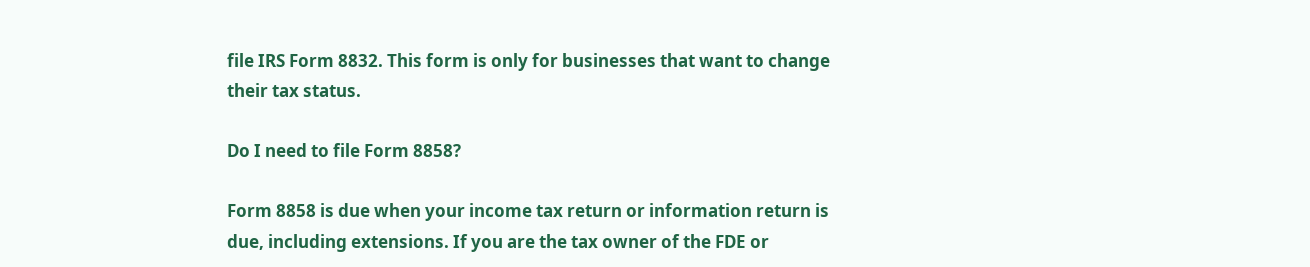file IRS Form 8832. This form is only for businesses that want to change their tax status.

Do I need to file Form 8858?

Form 8858 is due when your income tax return or information return is due, including extensions. If you are the tax owner of the FDE or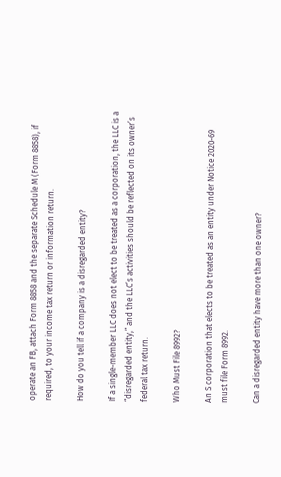operate an FB, attach Form 8858 and the separate Schedule M (Form 8858), if required, to your income tax return or information return.

How do you tell if a company is a disregarded entity?

If a single-member LLC does not elect to be treated as a corporation, the LLC is a “disregarded entity,” and the LLC’s activities should be reflected on its owner’s federal tax return.

Who Must File 8992?

An S corporation that elects to be treated as an entity under Notice 2020-69 must file Form 8992.

Can a disregarded entity have more than one owner?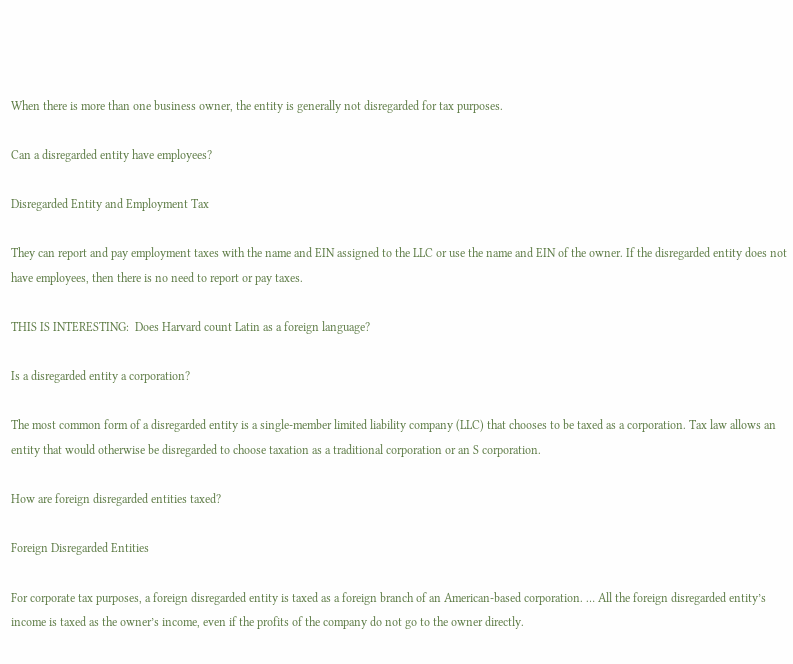When there is more than one business owner, the entity is generally not disregarded for tax purposes.

Can a disregarded entity have employees?

Disregarded Entity and Employment Tax

They can report and pay employment taxes with the name and EIN assigned to the LLC or use the name and EIN of the owner. If the disregarded entity does not have employees, then there is no need to report or pay taxes.

THIS IS INTERESTING:  Does Harvard count Latin as a foreign language?

Is a disregarded entity a corporation?

The most common form of a disregarded entity is a single-member limited liability company (LLC) that chooses to be taxed as a corporation. Tax law allows an entity that would otherwise be disregarded to choose taxation as a traditional corporation or an S corporation.

How are foreign disregarded entities taxed?

Foreign Disregarded Entities

For corporate tax purposes, a foreign disregarded entity is taxed as a foreign branch of an American-based corporation. … All the foreign disregarded entity’s income is taxed as the owner’s income, even if the profits of the company do not go to the owner directly.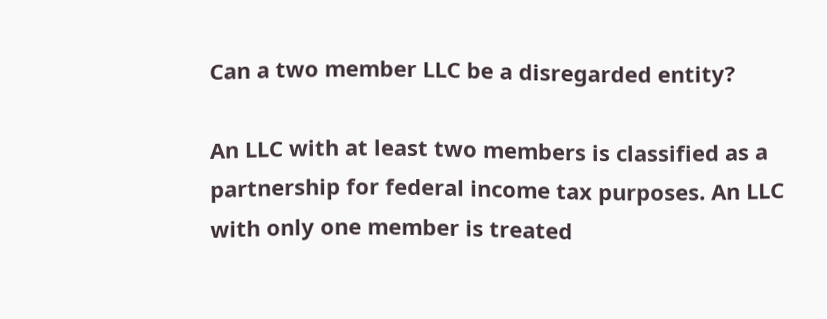Can a two member LLC be a disregarded entity?

An LLC with at least two members is classified as a partnership for federal income tax purposes. An LLC with only one member is treated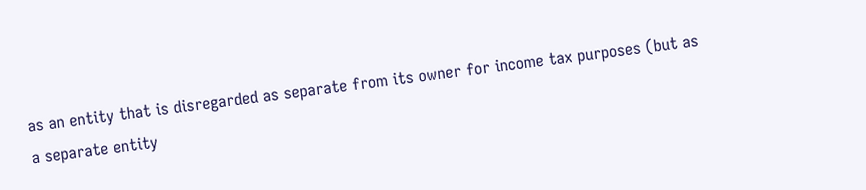as an entity that is disregarded as separate from its owner for income tax purposes (but as a separate entity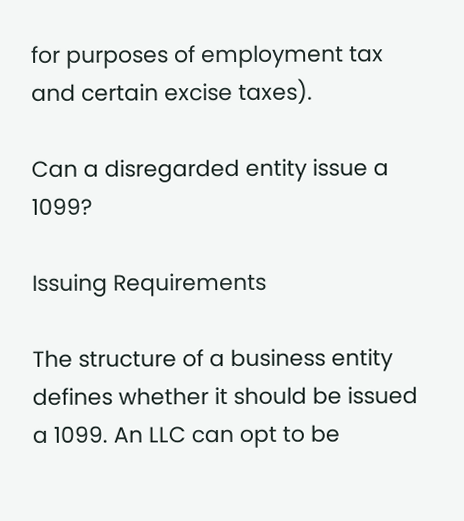for purposes of employment tax and certain excise taxes).

Can a disregarded entity issue a 1099?

Issuing Requirements

The structure of a business entity defines whether it should be issued a 1099. An LLC can opt to be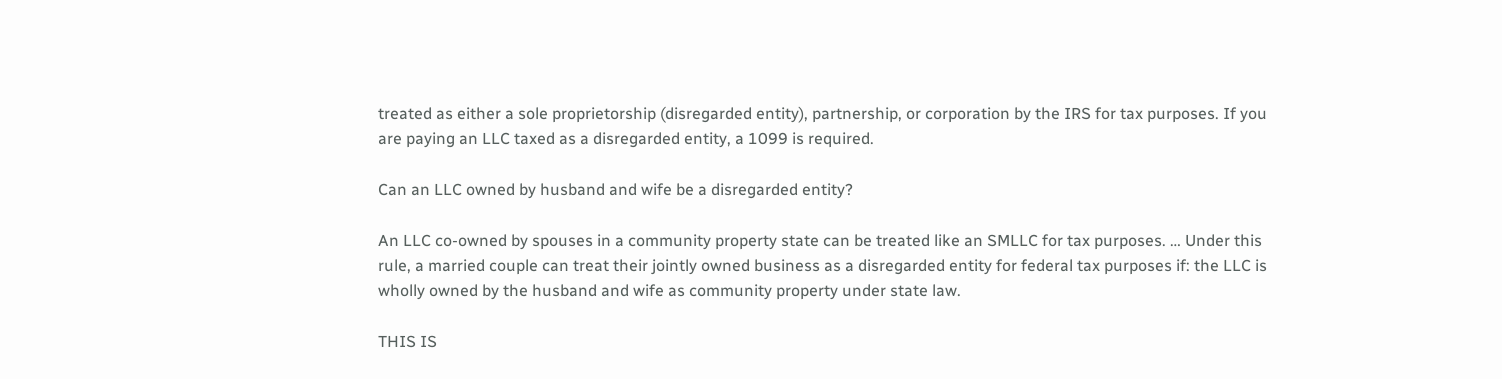treated as either a sole proprietorship (disregarded entity), partnership, or corporation by the IRS for tax purposes. If you are paying an LLC taxed as a disregarded entity, a 1099 is required.

Can an LLC owned by husband and wife be a disregarded entity?

An LLC co-owned by spouses in a community property state can be treated like an SMLLC for tax purposes. … Under this rule, a married couple can treat their jointly owned business as a disregarded entity for federal tax purposes if: the LLC is wholly owned by the husband and wife as community property under state law.

THIS IS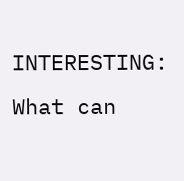INTERESTING:  What can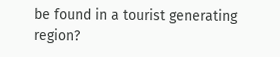be found in a tourist generating region?